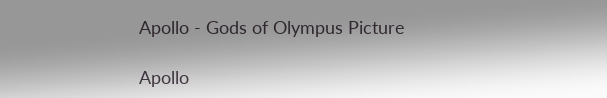Apollo - Gods of Olympus Picture

Apollo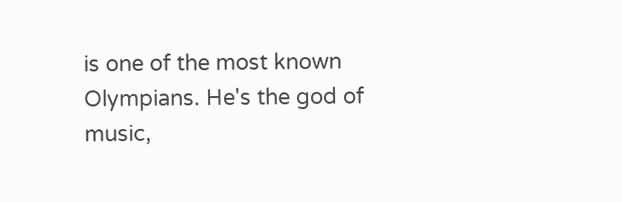is one of the most known Olympians. He's the god of music,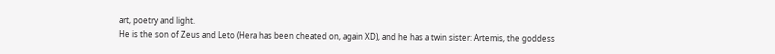art, poetry and light.
He is the son of Zeus and Leto (Hera has been cheated on, again XD), and he has a twin sister: Artemis, the goddess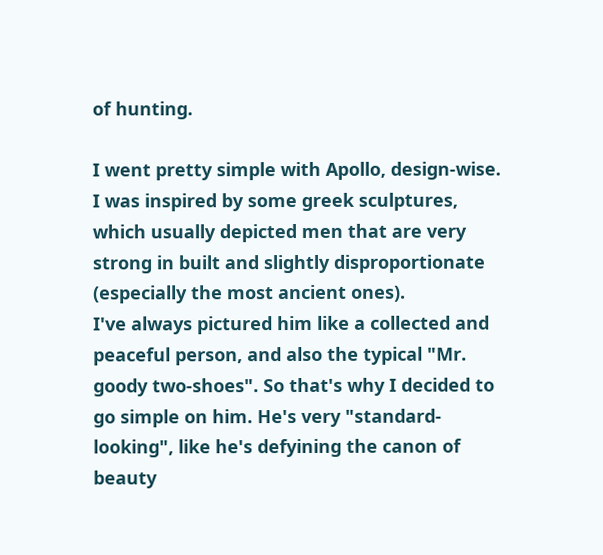of hunting.

I went pretty simple with Apollo, design-wise. I was inspired by some greek sculptures, which usually depicted men that are very strong in built and slightly disproportionate (especially the most ancient ones).
I've always pictured him like a collected and peaceful person, and also the typical "Mr. goody two-shoes". So that's why I decided to go simple on him. He's very "standard-looking", like he's defyining the canon of beauty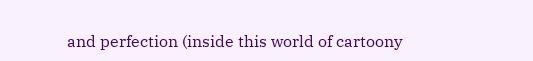and perfection (inside this world of cartoony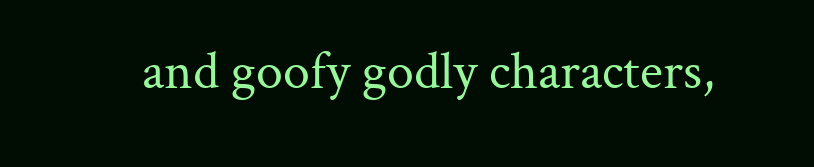and goofy godly characters,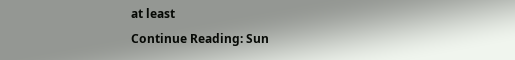at least
Continue Reading: Sun